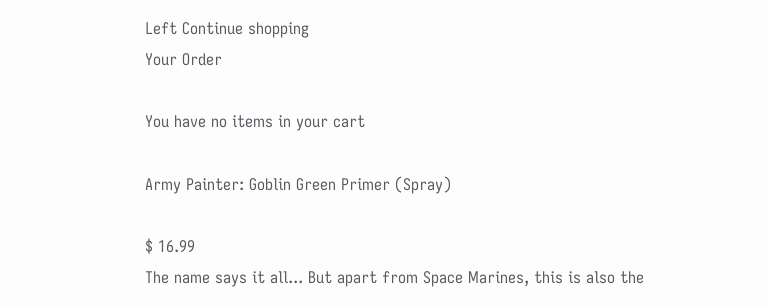Left Continue shopping
Your Order

You have no items in your cart

Army Painter: Goblin Green Primer (Spray)

$ 16.99
The name says it all... But apart from Space Marines, this is also the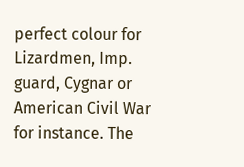perfect colour for Lizardmen, Imp. guard, Cygnar or American Civil War for instance. The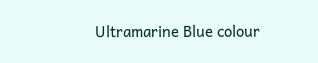Ultramarine Blue colour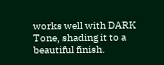works well with DARK Tone, shading it to a beautiful finish.